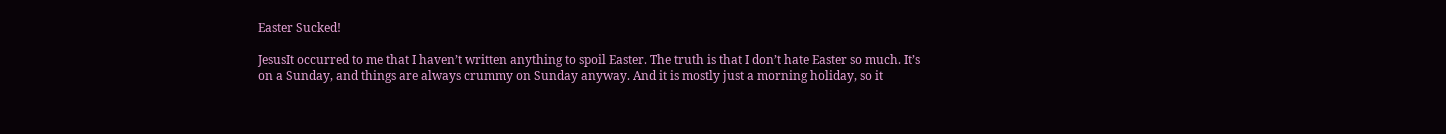Easter Sucked!

JesusIt occurred to me that I haven’t written anything to spoil Easter. The truth is that I don’t hate Easter so much. It’s on a Sunday, and things are always crummy on Sunday anyway. And it is mostly just a morning holiday, so it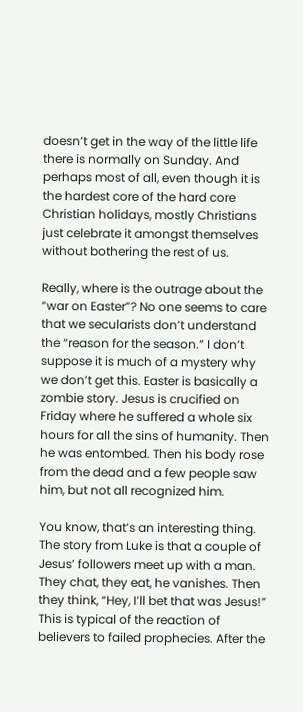doesn’t get in the way of the little life there is normally on Sunday. And perhaps most of all, even though it is the hardest core of the hard core Christian holidays, mostly Christians just celebrate it amongst themselves without bothering the rest of us.

Really, where is the outrage about the “war on Easter”? No one seems to care that we secularists don’t understand the “reason for the season.” I don’t suppose it is much of a mystery why we don’t get this. Easter is basically a zombie story. Jesus is crucified on Friday where he suffered a whole six hours for all the sins of humanity. Then he was entombed. Then his body rose from the dead and a few people saw him, but not all recognized him.

You know, that’s an interesting thing. The story from Luke is that a couple of Jesus’ followers meet up with a man. They chat, they eat, he vanishes. Then they think, “Hey, I’ll bet that was Jesus!” This is typical of the reaction of believers to failed prophecies. After the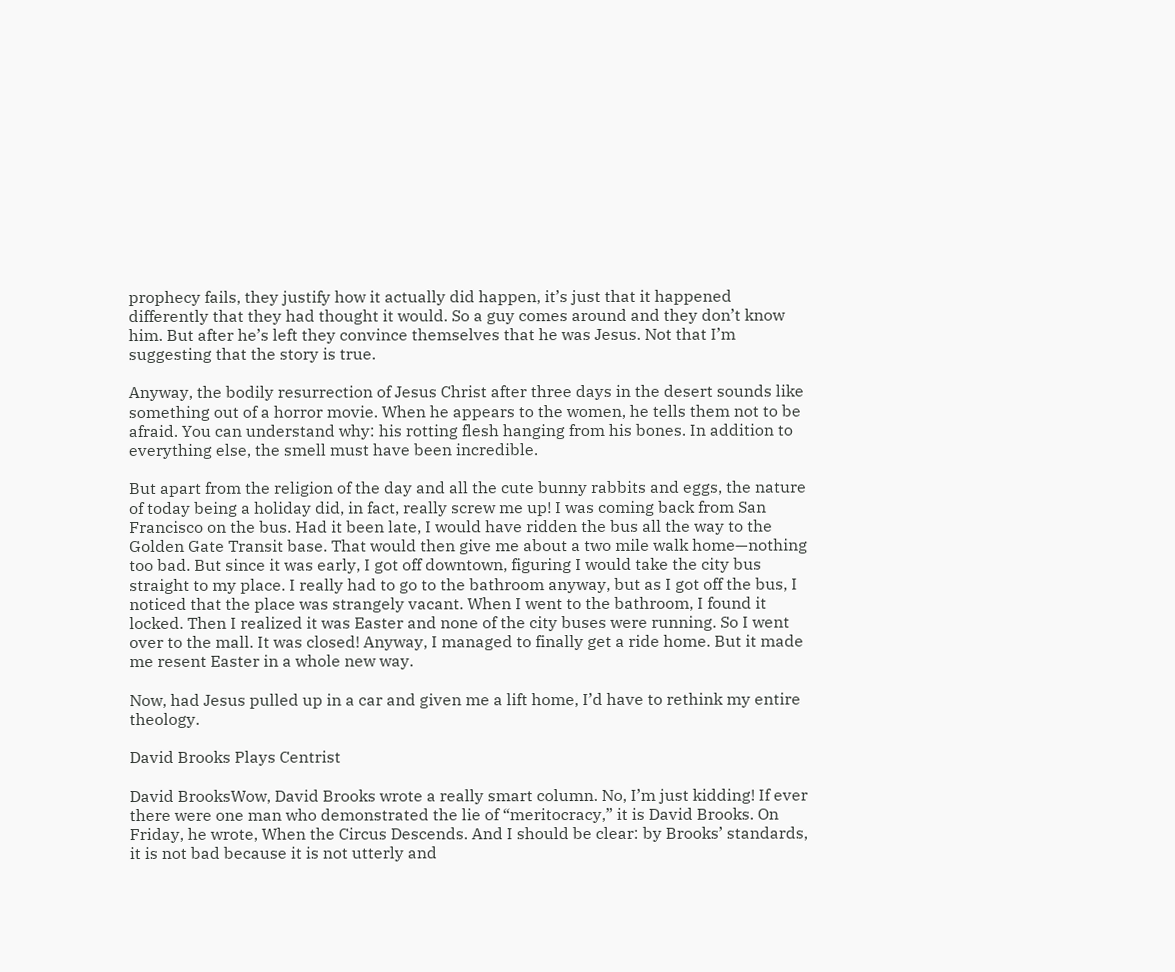prophecy fails, they justify how it actually did happen, it’s just that it happened differently that they had thought it would. So a guy comes around and they don’t know him. But after he’s left they convince themselves that he was Jesus. Not that I’m suggesting that the story is true.

Anyway, the bodily resurrection of Jesus Christ after three days in the desert sounds like something out of a horror movie. When he appears to the women, he tells them not to be afraid. You can understand why: his rotting flesh hanging from his bones. In addition to everything else, the smell must have been incredible.

But apart from the religion of the day and all the cute bunny rabbits and eggs, the nature of today being a holiday did, in fact, really screw me up! I was coming back from San Francisco on the bus. Had it been late, I would have ridden the bus all the way to the Golden Gate Transit base. That would then give me about a two mile walk home—nothing too bad. But since it was early, I got off downtown, figuring I would take the city bus straight to my place. I really had to go to the bathroom anyway, but as I got off the bus, I noticed that the place was strangely vacant. When I went to the bathroom, I found it locked. Then I realized it was Easter and none of the city buses were running. So I went over to the mall. It was closed! Anyway, I managed to finally get a ride home. But it made me resent Easter in a whole new way.

Now, had Jesus pulled up in a car and given me a lift home, I’d have to rethink my entire theology.

David Brooks Plays Centrist

David BrooksWow, David Brooks wrote a really smart column. No, I’m just kidding! If ever there were one man who demonstrated the lie of “meritocracy,” it is David Brooks. On Friday, he wrote, When the Circus Descends. And I should be clear: by Brooks’ standards, it is not bad because it is not utterly and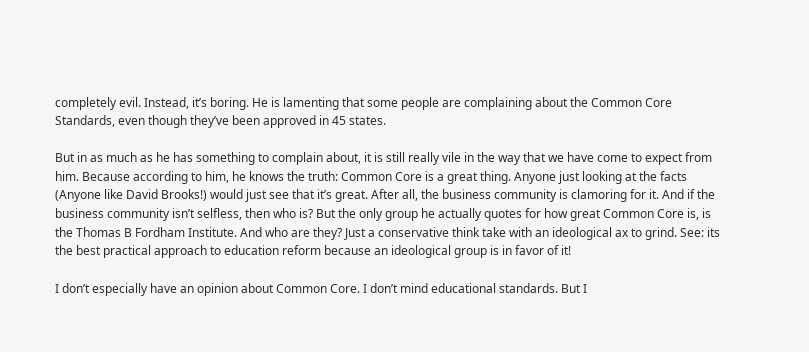completely evil. Instead, it’s boring. He is lamenting that some people are complaining about the Common Core Standards, even though they’ve been approved in 45 states.

But in as much as he has something to complain about, it is still really vile in the way that we have come to expect from him. Because according to him, he knows the truth: Common Core is a great thing. Anyone just looking at the facts (Anyone like David Brooks!) would just see that it’s great. After all, the business community is clamoring for it. And if the business community isn’t selfless, then who is? But the only group he actually quotes for how great Common Core is, is the Thomas B Fordham Institute. And who are they? Just a conservative think take with an ideological ax to grind. See: its the best practical approach to education reform because an ideological group is in favor of it!

I don’t especially have an opinion about Common Core. I don’t mind educational standards. But I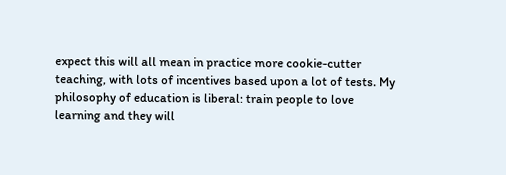expect this will all mean in practice more cookie-cutter teaching, with lots of incentives based upon a lot of tests. My philosophy of education is liberal: train people to love learning and they will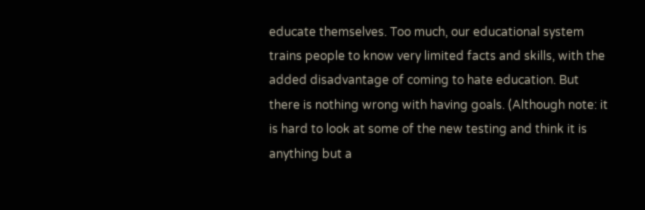educate themselves. Too much, our educational system trains people to know very limited facts and skills, with the added disadvantage of coming to hate education. But there is nothing wrong with having goals. (Although note: it is hard to look at some of the new testing and think it is anything but a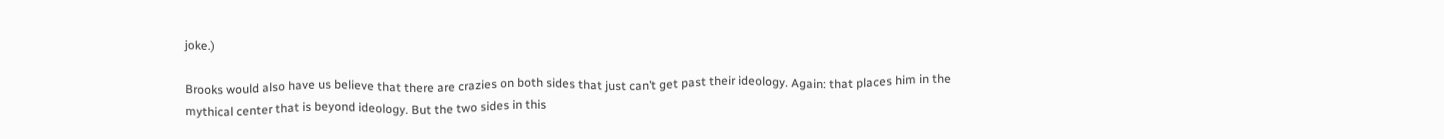joke.)

Brooks would also have us believe that there are crazies on both sides that just can’t get past their ideology. Again: that places him in the mythical center that is beyond ideology. But the two sides in this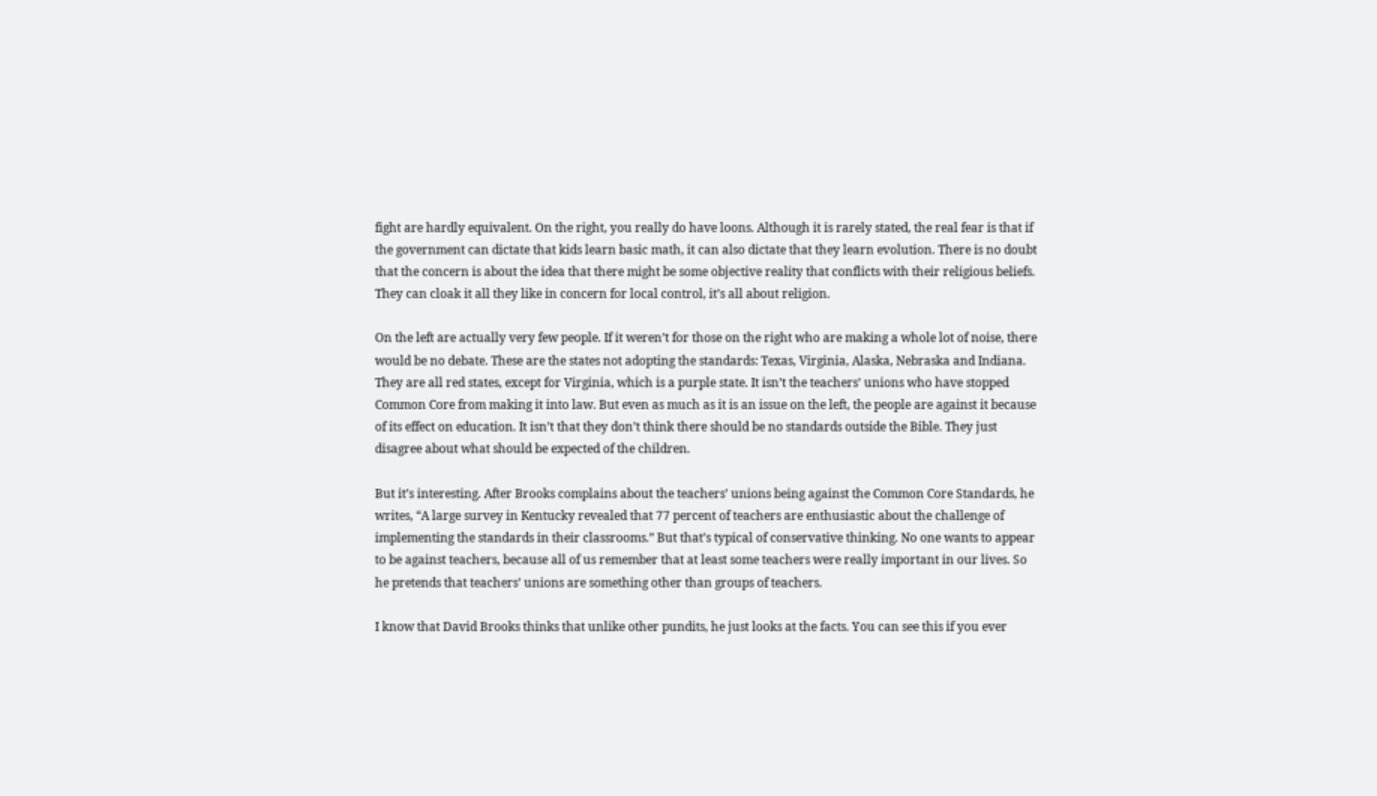fight are hardly equivalent. On the right, you really do have loons. Although it is rarely stated, the real fear is that if the government can dictate that kids learn basic math, it can also dictate that they learn evolution. There is no doubt that the concern is about the idea that there might be some objective reality that conflicts with their religious beliefs. They can cloak it all they like in concern for local control, it’s all about religion.

On the left are actually very few people. If it weren’t for those on the right who are making a whole lot of noise, there would be no debate. These are the states not adopting the standards: Texas, Virginia, Alaska, Nebraska and Indiana. They are all red states, except for Virginia, which is a purple state. It isn’t the teachers’ unions who have stopped Common Core from making it into law. But even as much as it is an issue on the left, the people are against it because of its effect on education. It isn’t that they don’t think there should be no standards outside the Bible. They just disagree about what should be expected of the children.

But it’s interesting. After Brooks complains about the teachers’ unions being against the Common Core Standards, he writes, “A large survey in Kentucky revealed that 77 percent of teachers are enthusiastic about the challenge of implementing the standards in their classrooms.” But that’s typical of conservative thinking. No one wants to appear to be against teachers, because all of us remember that at least some teachers were really important in our lives. So he pretends that teachers’ unions are something other than groups of teachers.

I know that David Brooks thinks that unlike other pundits, he just looks at the facts. You can see this if you ever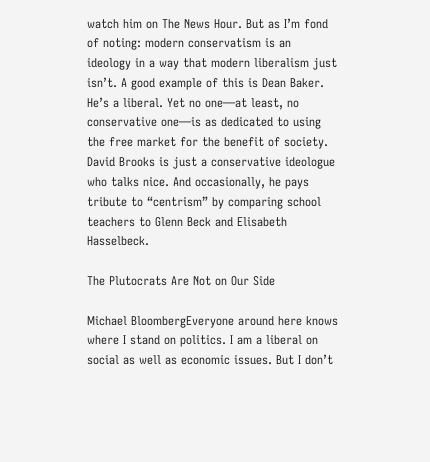watch him on The News Hour. But as I’m fond of noting: modern conservatism is an ideology in a way that modern liberalism just isn’t. A good example of this is Dean Baker. He’s a liberal. Yet no one—at least, no conservative one—is as dedicated to using the free market for the benefit of society. David Brooks is just a conservative ideologue who talks nice. And occasionally, he pays tribute to “centrism” by comparing school teachers to Glenn Beck and Elisabeth Hasselbeck.

The Plutocrats Are Not on Our Side

Michael BloombergEveryone around here knows where I stand on politics. I am a liberal on social as well as economic issues. But I don’t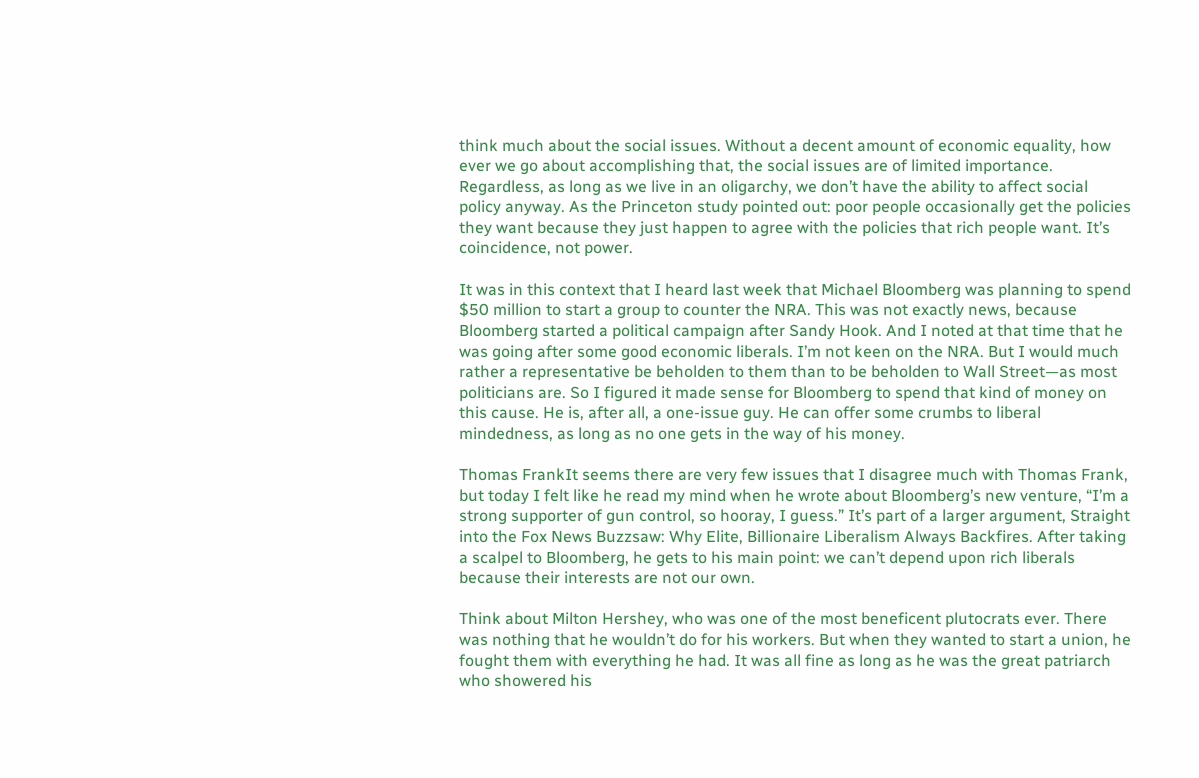think much about the social issues. Without a decent amount of economic equality, how ever we go about accomplishing that, the social issues are of limited importance. Regardless, as long as we live in an oligarchy, we don’t have the ability to affect social policy anyway. As the Princeton study pointed out: poor people occasionally get the policies they want because they just happen to agree with the policies that rich people want. It’s coincidence, not power.

It was in this context that I heard last week that Michael Bloomberg was planning to spend $50 million to start a group to counter the NRA. This was not exactly news, because Bloomberg started a political campaign after Sandy Hook. And I noted at that time that he was going after some good economic liberals. I’m not keen on the NRA. But I would much rather a representative be beholden to them than to be beholden to Wall Street—as most politicians are. So I figured it made sense for Bloomberg to spend that kind of money on this cause. He is, after all, a one-issue guy. He can offer some crumbs to liberal mindedness, as long as no one gets in the way of his money.

Thomas FrankIt seems there are very few issues that I disagree much with Thomas Frank, but today I felt like he read my mind when he wrote about Bloomberg’s new venture, “I’m a strong supporter of gun control, so hooray, I guess.” It’s part of a larger argument, Straight into the Fox News Buzzsaw: Why Elite, Billionaire Liberalism Always Backfires. After taking a scalpel to Bloomberg, he gets to his main point: we can’t depend upon rich liberals because their interests are not our own.

Think about Milton Hershey, who was one of the most beneficent plutocrats ever. There was nothing that he wouldn’t do for his workers. But when they wanted to start a union, he fought them with everything he had. It was all fine as long as he was the great patriarch who showered his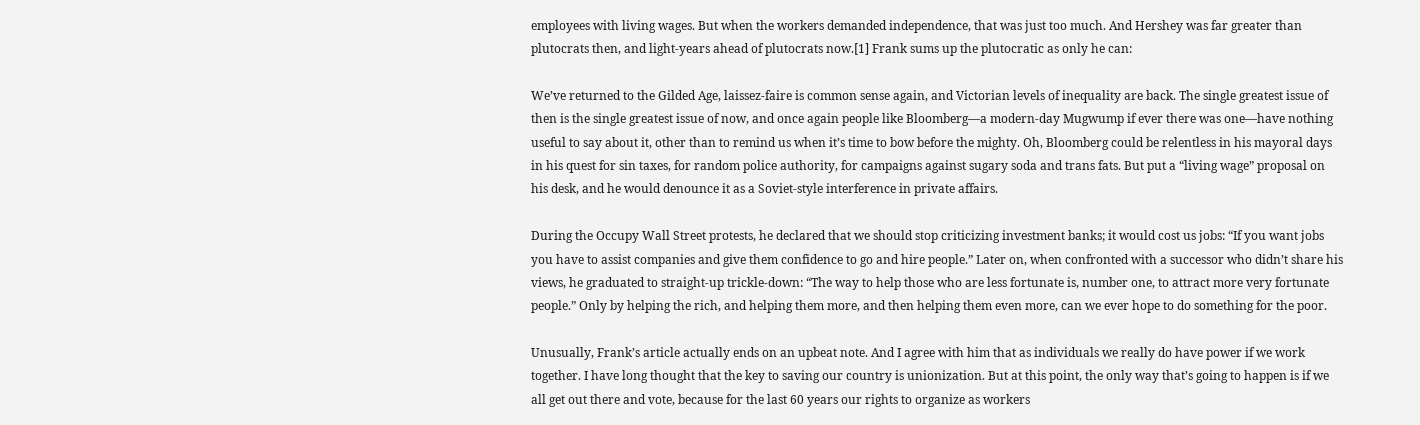employees with living wages. But when the workers demanded independence, that was just too much. And Hershey was far greater than plutocrats then, and light-years ahead of plutocrats now.[1] Frank sums up the plutocratic as only he can:

We’ve returned to the Gilded Age, laissez-faire is common sense again, and Victorian levels of inequality are back. The single greatest issue of then is the single greatest issue of now, and once again people like Bloomberg—a modern-day Mugwump if ever there was one—have nothing useful to say about it, other than to remind us when it’s time to bow before the mighty. Oh, Bloomberg could be relentless in his mayoral days in his quest for sin taxes, for random police authority, for campaigns against sugary soda and trans fats. But put a “living wage” proposal on his desk, and he would denounce it as a Soviet-style interference in private affairs.

During the Occupy Wall Street protests, he declared that we should stop criticizing investment banks; it would cost us jobs: “If you want jobs you have to assist companies and give them confidence to go and hire people.” Later on, when confronted with a successor who didn’t share his views, he graduated to straight-up trickle-down: “The way to help those who are less fortunate is, number one, to attract more very fortunate people.” Only by helping the rich, and helping them more, and then helping them even more, can we ever hope to do something for the poor.

Unusually, Frank’s article actually ends on an upbeat note. And I agree with him that as individuals we really do have power if we work together. I have long thought that the key to saving our country is unionization. But at this point, the only way that’s going to happen is if we all get out there and vote, because for the last 60 years our rights to organize as workers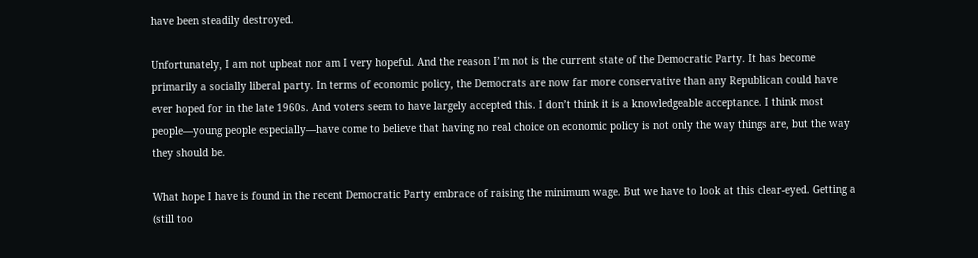have been steadily destroyed.

Unfortunately, I am not upbeat nor am I very hopeful. And the reason I’m not is the current state of the Democratic Party. It has become primarily a socially liberal party. In terms of economic policy, the Democrats are now far more conservative than any Republican could have ever hoped for in the late 1960s. And voters seem to have largely accepted this. I don’t think it is a knowledgeable acceptance. I think most people—young people especially—have come to believe that having no real choice on economic policy is not only the way things are, but the way they should be.

What hope I have is found in the recent Democratic Party embrace of raising the minimum wage. But we have to look at this clear-eyed. Getting a (still too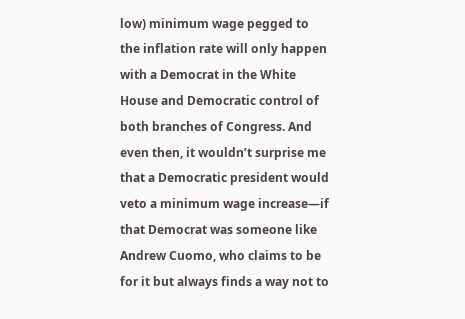low) minimum wage pegged to the inflation rate will only happen with a Democrat in the White House and Democratic control of both branches of Congress. And even then, it wouldn’t surprise me that a Democratic president would veto a minimum wage increase—if that Democrat was someone like Andrew Cuomo, who claims to be for it but always finds a way not to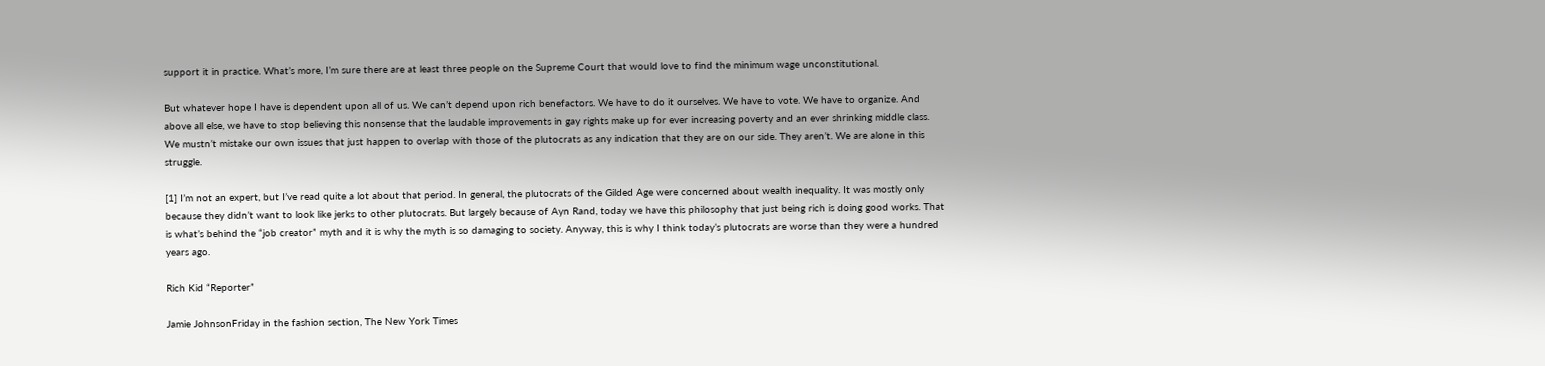support it in practice. What’s more, I’m sure there are at least three people on the Supreme Court that would love to find the minimum wage unconstitutional.

But whatever hope I have is dependent upon all of us. We can’t depend upon rich benefactors. We have to do it ourselves. We have to vote. We have to organize. And above all else, we have to stop believing this nonsense that the laudable improvements in gay rights make up for ever increasing poverty and an ever shrinking middle class. We mustn’t mistake our own issues that just happen to overlap with those of the plutocrats as any indication that they are on our side. They aren’t. We are alone in this struggle.

[1] I’m not an expert, but I’ve read quite a lot about that period. In general, the plutocrats of the Gilded Age were concerned about wealth inequality. It was mostly only because they didn’t want to look like jerks to other plutocrats. But largely because of Ayn Rand, today we have this philosophy that just being rich is doing good works. That is what’s behind the “job creator” myth and it is why the myth is so damaging to society. Anyway, this is why I think today’s plutocrats are worse than they were a hundred years ago.

Rich Kid “Reporter”

Jamie JohnsonFriday in the fashion section, The New York Times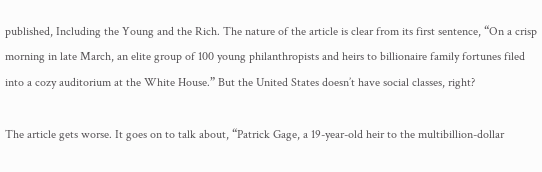published, Including the Young and the Rich. The nature of the article is clear from its first sentence, “On a crisp morning in late March, an elite group of 100 young philanthropists and heirs to billionaire family fortunes filed into a cozy auditorium at the White House.” But the United States doesn’t have social classes, right?

The article gets worse. It goes on to talk about, “Patrick Gage, a 19-year-old heir to the multibillion-dollar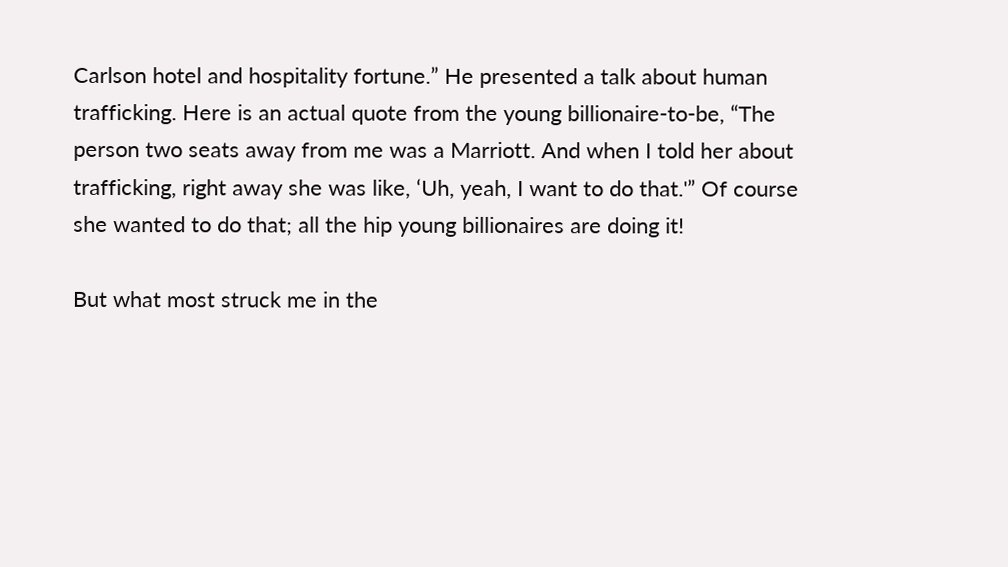Carlson hotel and hospitality fortune.” He presented a talk about human trafficking. Here is an actual quote from the young billionaire-to-be, “The person two seats away from me was a Marriott. And when I told her about trafficking, right away she was like, ‘Uh, yeah, I want to do that.'” Of course she wanted to do that; all the hip young billionaires are doing it!

But what most struck me in the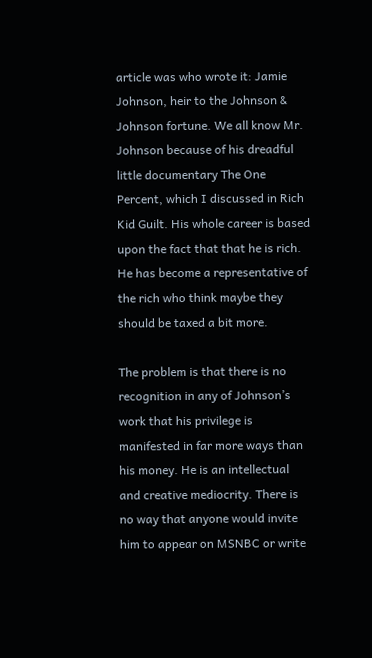article was who wrote it: Jamie Johnson, heir to the Johnson & Johnson fortune. We all know Mr. Johnson because of his dreadful little documentary The One Percent, which I discussed in Rich Kid Guilt. His whole career is based upon the fact that that he is rich. He has become a representative of the rich who think maybe they should be taxed a bit more.

The problem is that there is no recognition in any of Johnson’s work that his privilege is manifested in far more ways than his money. He is an intellectual and creative mediocrity. There is no way that anyone would invite him to appear on MSNBC or write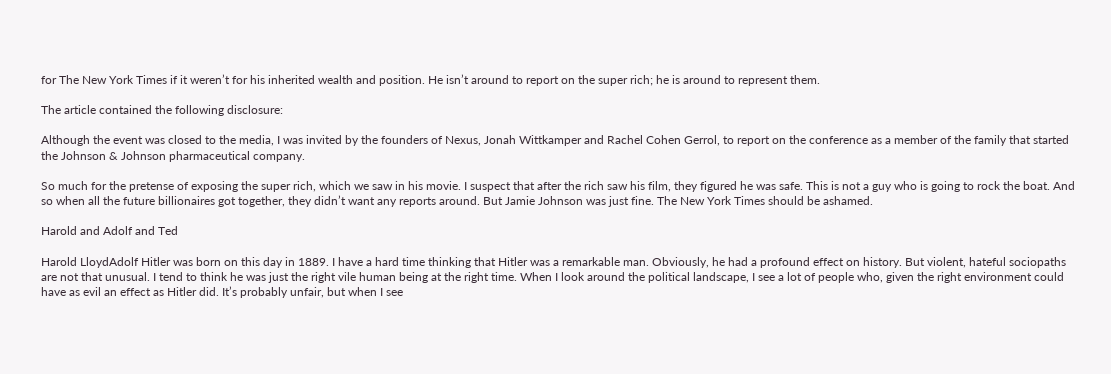for The New York Times if it weren’t for his inherited wealth and position. He isn’t around to report on the super rich; he is around to represent them.

The article contained the following disclosure:

Although the event was closed to the media, I was invited by the founders of Nexus, Jonah Wittkamper and Rachel Cohen Gerrol, to report on the conference as a member of the family that started the Johnson & Johnson pharmaceutical company.

So much for the pretense of exposing the super rich, which we saw in his movie. I suspect that after the rich saw his film, they figured he was safe. This is not a guy who is going to rock the boat. And so when all the future billionaires got together, they didn’t want any reports around. But Jamie Johnson was just fine. The New York Times should be ashamed.

Harold and Adolf and Ted

Harold LloydAdolf Hitler was born on this day in 1889. I have a hard time thinking that Hitler was a remarkable man. Obviously, he had a profound effect on history. But violent, hateful sociopaths are not that unusual. I tend to think he was just the right vile human being at the right time. When I look around the political landscape, I see a lot of people who, given the right environment could have as evil an effect as Hitler did. It’s probably unfair, but when I see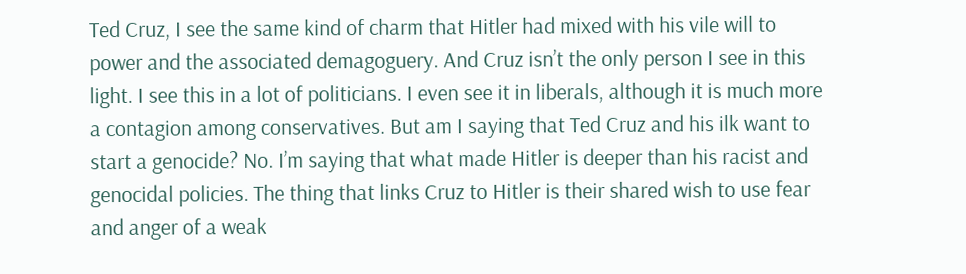Ted Cruz, I see the same kind of charm that Hitler had mixed with his vile will to power and the associated demagoguery. And Cruz isn’t the only person I see in this light. I see this in a lot of politicians. I even see it in liberals, although it is much more a contagion among conservatives. But am I saying that Ted Cruz and his ilk want to start a genocide? No. I’m saying that what made Hitler is deeper than his racist and genocidal policies. The thing that links Cruz to Hitler is their shared wish to use fear and anger of a weak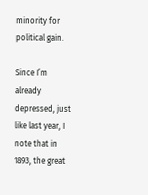minority for political gain.

Since I’m already depressed, just like last year, I note that in 1893, the great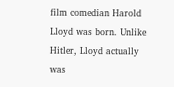film comedian Harold Lloyd was born. Unlike Hitler, Lloyd actually was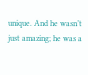unique. And he wasn’t just amazing; he was a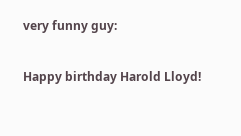very funny guy:

Happy birthday Harold Lloyd!